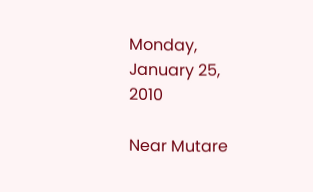Monday, January 25, 2010

Near Mutare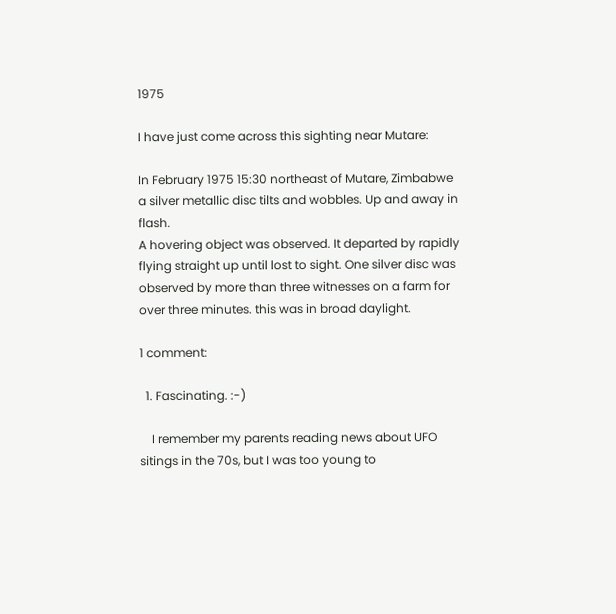1975

I have just come across this sighting near Mutare:

In February 1975 15:30 northeast of Mutare, Zimbabwe a silver metallic disc tilts and wobbles. Up and away in flash.
A hovering object was observed. It departed by rapidly flying straight up until lost to sight. One silver disc was observed by more than three witnesses on a farm for over three minutes. this was in broad daylight.

1 comment:

  1. Fascinating. :-)

    I remember my parents reading news about UFO sitings in the 70s, but I was too young to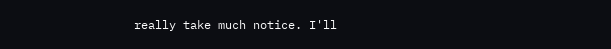really take much notice. I'll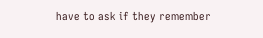have to ask if they remember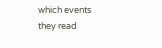which events they read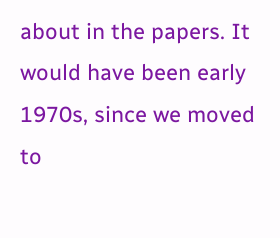about in the papers. It would have been early 1970s, since we moved to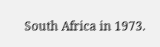South Africa in 1973.